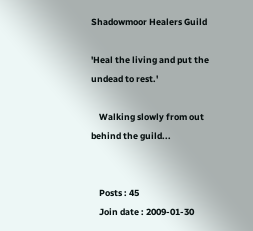Shadowmoor Healers Guild

'Heal the living and put the undead to rest.'

    Walking slowly from out behind the guild...


    Posts : 45
    Join date : 2009-01-30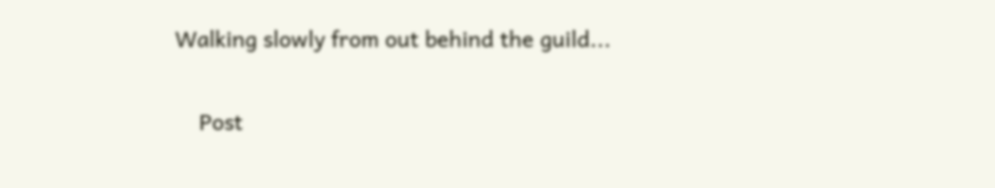Walking slowly from out behind the guild...

    Post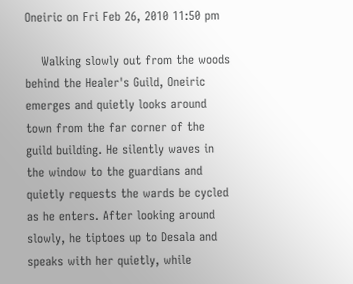Oneiric on Fri Feb 26, 2010 11:50 pm

    Walking slowly out from the woods behind the Healer's Guild, Oneiric emerges and quietly looks around town from the far corner of the guild building. He silently waves in the window to the guardians and quietly requests the wards be cycled as he enters. After looking around slowly, he tiptoes up to Desala and speaks with her quietly, while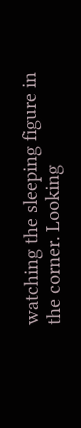watching the sleeping figure in the corner. Looking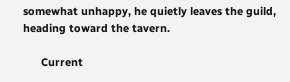somewhat unhappy, he quietly leaves the guild, heading toward the tavern.

      Current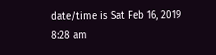date/time is Sat Feb 16, 2019 8:28 am